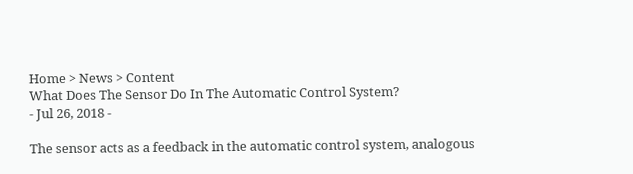Home > News > Content
What Does The Sensor Do In The Automatic Control System?
- Jul 26, 2018 -

The sensor acts as a feedback in the automatic control system, analogous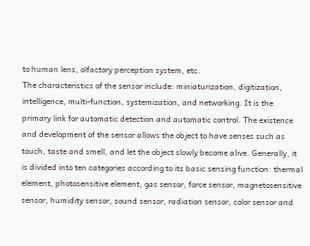to human lens, olfactory perception system, etc.
The characteristics of the sensor include: miniaturization, digitization, intelligence, multi-function, systemization, and networking. It is the primary link for automatic detection and automatic control. The existence and development of the sensor allows the object to have senses such as touch, taste and smell, and let the object slowly become alive. Generally, it is divided into ten categories according to its basic sensing function: thermal element, photosensitive element, gas sensor, force sensor, magnetosensitive sensor, humidity sensor, sound sensor, radiation sensor, color sensor and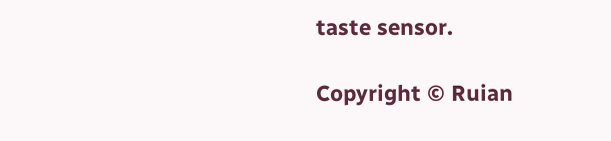taste sensor.

Copyright © Ruian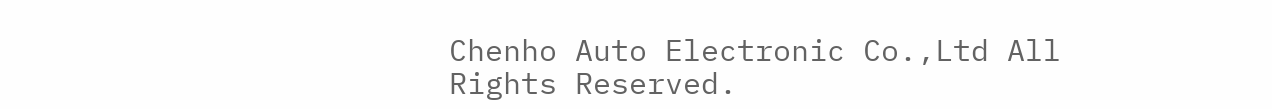Chenho Auto Electronic Co.,Ltd All Rights Reserved.